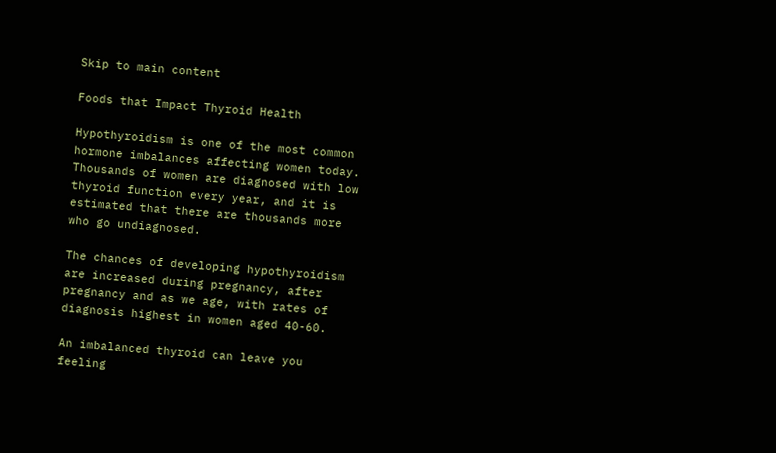Skip to main content

Foods that Impact Thyroid Health

Hypothyroidism is one of the most common hormone imbalances affecting women today.  Thousands of women are diagnosed with low thyroid function every year, and it is estimated that there are thousands more who go undiagnosed.

The chances of developing hypothyroidism are increased during pregnancy, after pregnancy and as we age, with rates of diagnosis highest in women aged 40-60.

An imbalanced thyroid can leave you feeling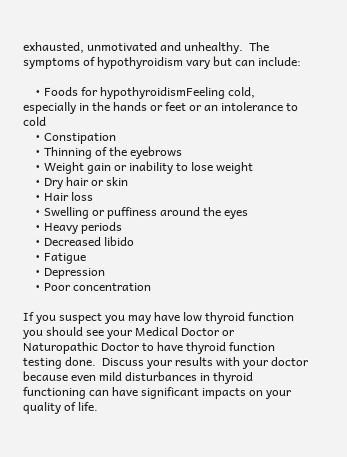exhausted, unmotivated and unhealthy.  The symptoms of hypothyroidism vary but can include:

    • Foods for hypothyroidismFeeling cold, especially in the hands or feet or an intolerance to cold
    • Constipation
    • Thinning of the eyebrows
    • Weight gain or inability to lose weight
    • Dry hair or skin
    • Hair loss
    • Swelling or puffiness around the eyes
    • Heavy periods
    • Decreased libido
    • Fatigue
    • Depression
    • Poor concentration

If you suspect you may have low thyroid function you should see your Medical Doctor or Naturopathic Doctor to have thyroid function testing done.  Discuss your results with your doctor because even mild disturbances in thyroid functioning can have significant impacts on your quality of life.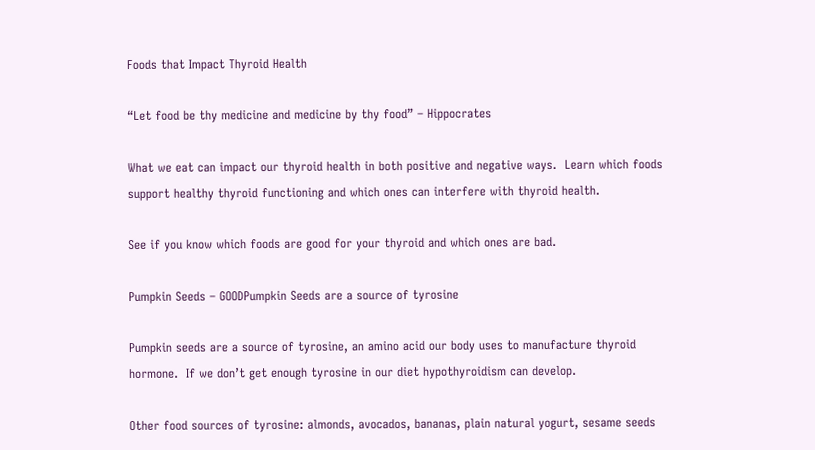Foods that Impact Thyroid Health

“Let food be thy medicine and medicine by thy food” – Hippocrates

What we eat can impact our thyroid health in both positive and negative ways.  Learn which foods support healthy thyroid functioning and which ones can interfere with thyroid health.

See if you know which foods are good for your thyroid and which ones are bad.

Pumpkin Seeds – GOODPumpkin Seeds are a source of tyrosine

Pumpkin seeds are a source of tyrosine, an amino acid our body uses to manufacture thyroid hormone.  If we don’t get enough tyrosine in our diet hypothyroidism can develop.

Other food sources of tyrosine: almonds, avocados, bananas, plain natural yogurt, sesame seeds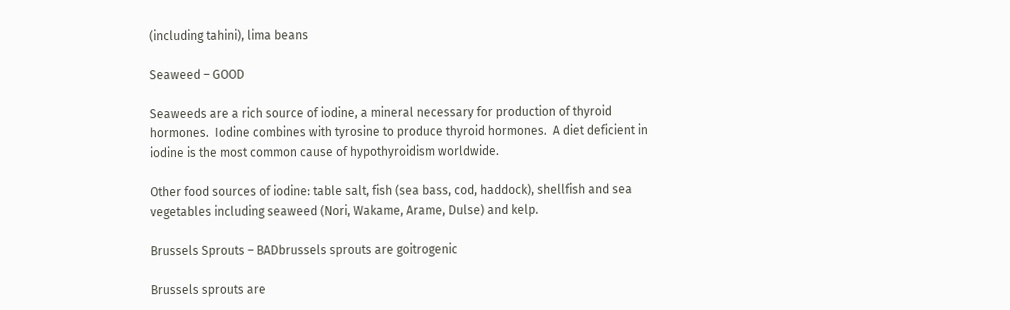(including tahini), lima beans

Seaweed – GOOD

Seaweeds are a rich source of iodine, a mineral necessary for production of thyroid hormones.  Iodine combines with tyrosine to produce thyroid hormones.  A diet deficient in iodine is the most common cause of hypothyroidism worldwide.

Other food sources of iodine: table salt, fish (sea bass, cod, haddock), shellfish and sea vegetables including seaweed (Nori, Wakame, Arame, Dulse) and kelp.

Brussels Sprouts – BADbrussels sprouts are goitrogenic

Brussels sprouts are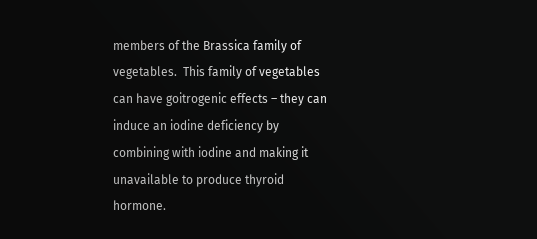members of the Brassica family of vegetables.  This family of vegetables can have goitrogenic effects – they can induce an iodine deficiency by combining with iodine and making it unavailable to produce thyroid hormone.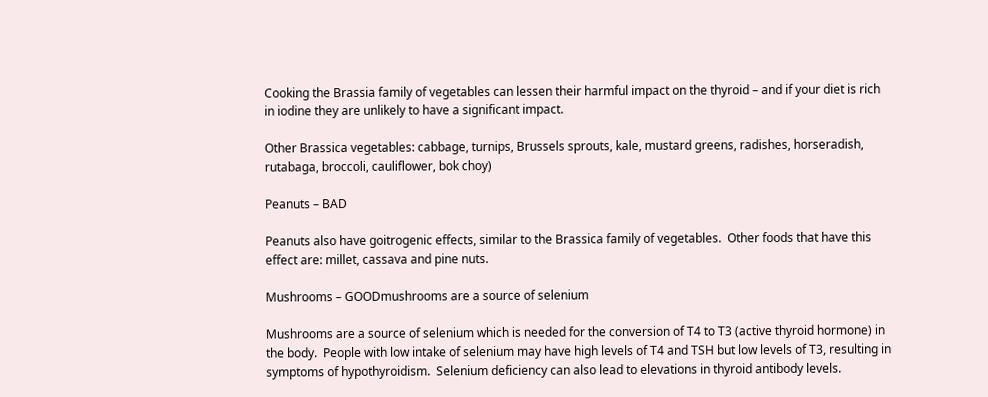Cooking the Brassia family of vegetables can lessen their harmful impact on the thyroid – and if your diet is rich in iodine they are unlikely to have a significant impact.

Other Brassica vegetables: cabbage, turnips, Brussels sprouts, kale, mustard greens, radishes, horseradish, rutabaga, broccoli, cauliflower, bok choy)

Peanuts – BAD

Peanuts also have goitrogenic effects, similar to the Brassica family of vegetables.  Other foods that have this effect are: millet, cassava and pine nuts.

Mushrooms – GOODmushrooms are a source of selenium

Mushrooms are a source of selenium which is needed for the conversion of T4 to T3 (active thyroid hormone) in the body.  People with low intake of selenium may have high levels of T4 and TSH but low levels of T3, resulting in symptoms of hypothyroidism.  Selenium deficiency can also lead to elevations in thyroid antibody levels.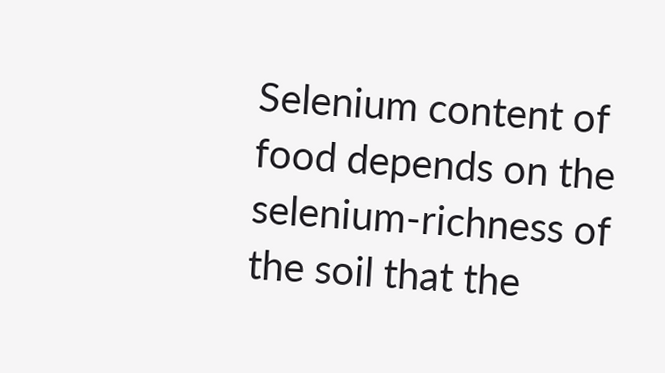Selenium content of food depends on the selenium-richness of the soil that the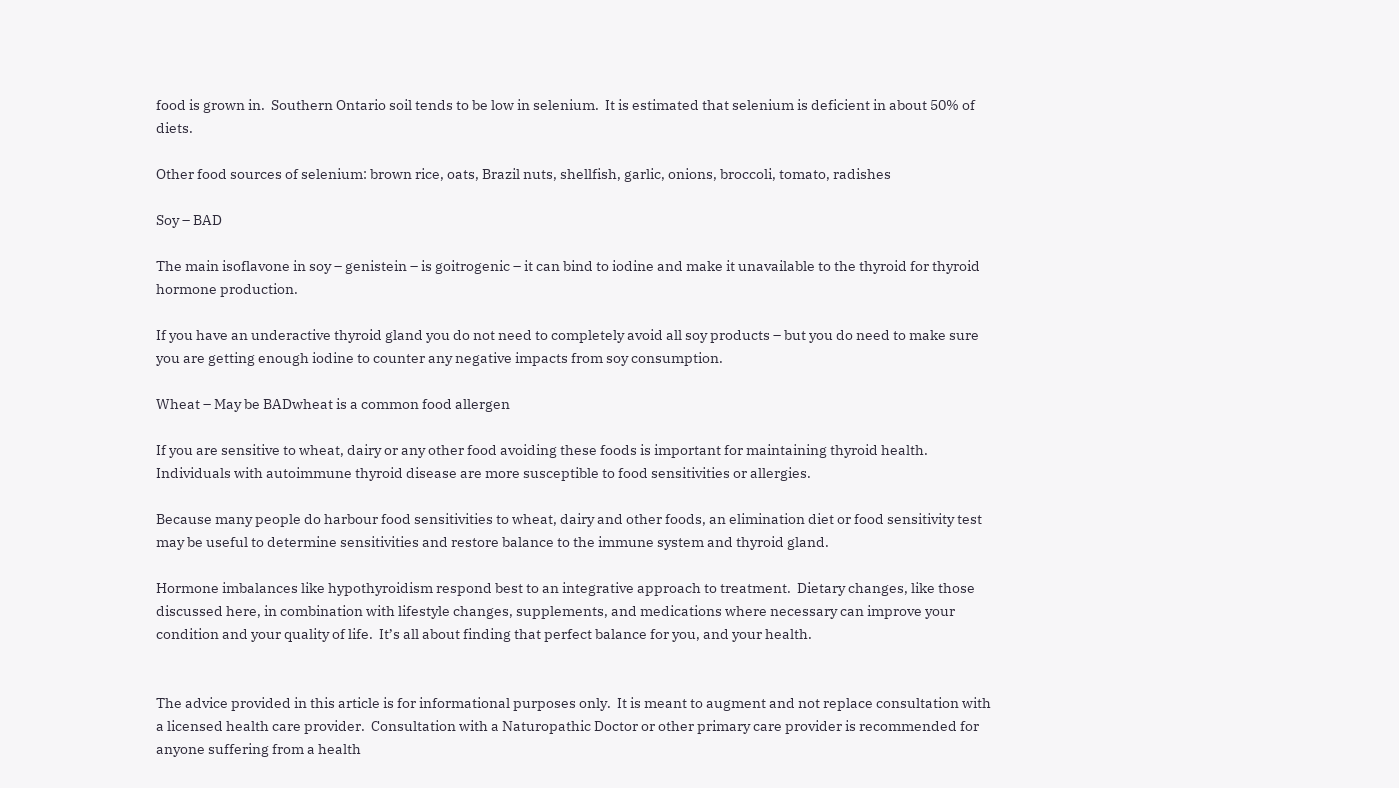food is grown in.  Southern Ontario soil tends to be low in selenium.  It is estimated that selenium is deficient in about 50% of diets.

Other food sources of selenium: brown rice, oats, Brazil nuts, shellfish, garlic, onions, broccoli, tomato, radishes

Soy – BAD

The main isoflavone in soy – genistein – is goitrogenic – it can bind to iodine and make it unavailable to the thyroid for thyroid hormone production.

If you have an underactive thyroid gland you do not need to completely avoid all soy products – but you do need to make sure you are getting enough iodine to counter any negative impacts from soy consumption.

Wheat – May be BADwheat is a common food allergen

If you are sensitive to wheat, dairy or any other food avoiding these foods is important for maintaining thyroid health.  Individuals with autoimmune thyroid disease are more susceptible to food sensitivities or allergies.

Because many people do harbour food sensitivities to wheat, dairy and other foods, an elimination diet or food sensitivity test may be useful to determine sensitivities and restore balance to the immune system and thyroid gland.

Hormone imbalances like hypothyroidism respond best to an integrative approach to treatment.  Dietary changes, like those discussed here, in combination with lifestyle changes, supplements, and medications where necessary can improve your condition and your quality of life.  It’s all about finding that perfect balance for you, and your health.


The advice provided in this article is for informational purposes only.  It is meant to augment and not replace consultation with a licensed health care provider.  Consultation with a Naturopathic Doctor or other primary care provider is recommended for anyone suffering from a health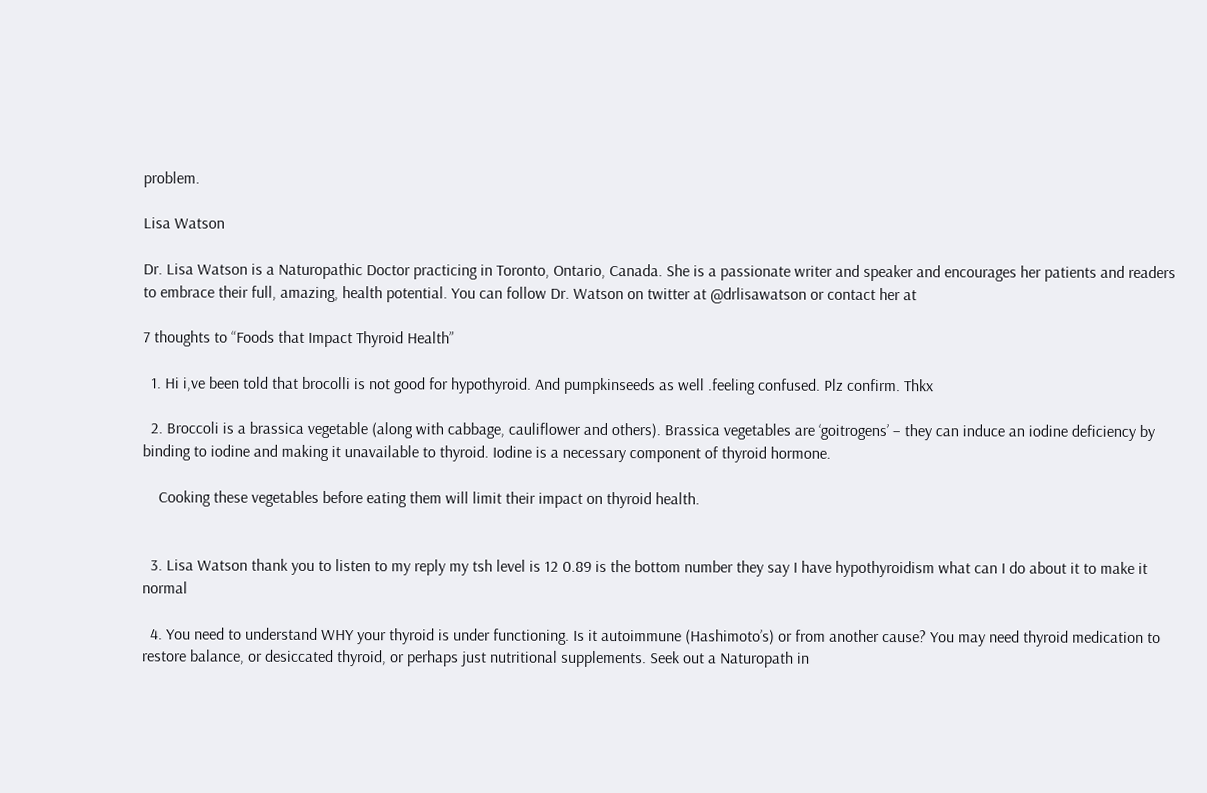problem.

Lisa Watson

Dr. Lisa Watson is a Naturopathic Doctor practicing in Toronto, Ontario, Canada. She is a passionate writer and speaker and encourages her patients and readers to embrace their full, amazing, health potential. You can follow Dr. Watson on twitter at @drlisawatson or contact her at

7 thoughts to “Foods that Impact Thyroid Health”

  1. Hi i,ve been told that brocolli is not good for hypothyroid. And pumpkinseeds as well .feeling confused. Plz confirm. Thkx

  2. Broccoli is a brassica vegetable (along with cabbage, cauliflower and others). Brassica vegetables are ‘goitrogens’ – they can induce an iodine deficiency by binding to iodine and making it unavailable to thyroid. Iodine is a necessary component of thyroid hormone.

    Cooking these vegetables before eating them will limit their impact on thyroid health.


  3. Lisa Watson thank you to listen to my reply my tsh level is 12 0.89 is the bottom number they say I have hypothyroidism what can I do about it to make it normal

  4. You need to understand WHY your thyroid is under functioning. Is it autoimmune (Hashimoto’s) or from another cause? You may need thyroid medication to restore balance, or desiccated thyroid, or perhaps just nutritional supplements. Seek out a Naturopath in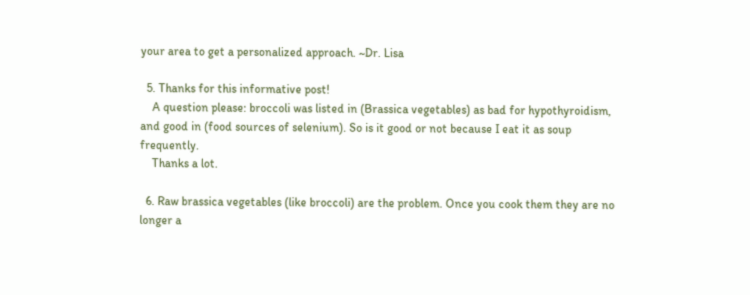your area to get a personalized approach. ~Dr. Lisa

  5. Thanks for this informative post!
    A question please: broccoli was listed in (Brassica vegetables) as bad for hypothyroidism, and good in (food sources of selenium). So is it good or not because I eat it as soup frequently.
    Thanks a lot.

  6. Raw brassica vegetables (like broccoli) are the problem. Once you cook them they are no longer a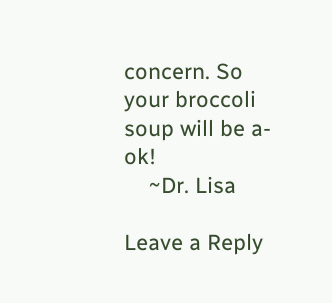concern. So your broccoli soup will be a-ok!
    ~Dr. Lisa

Leave a Reply